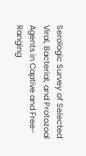Serologic Survey of Selected Viral, Bacterial, and Protozoal Agents in Captive and Free-Ranging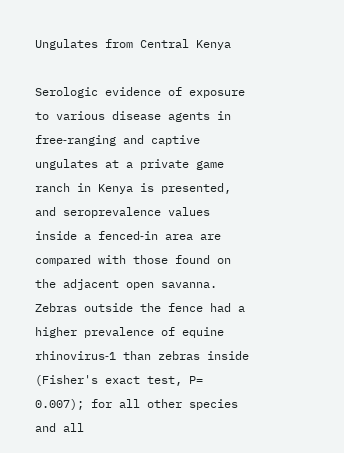Ungulates from Central Kenya

Serologic evidence of exposure to various disease agents in free‐ranging and captive ungulates at a private game ranch in Kenya is presented, and seroprevalence values inside a fenced‐in area are compared with those found on the adjacent open savanna. Zebras outside the fence had a higher prevalence of equine rhinovirus‐1 than zebras inside (Fisher's exact test, P= 0.007); for all other species and all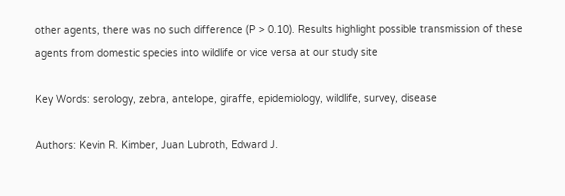other agents, there was no such difference (P > 0.10). Results highlight possible transmission of these agents from domestic species into wildlife or vice versa at our study site

Key Words: serology, zebra, antelope, giraffe, epidemiology, wildlife, survey, disease

Authors: Kevin R. Kimber, Juan Lubroth, Edward J.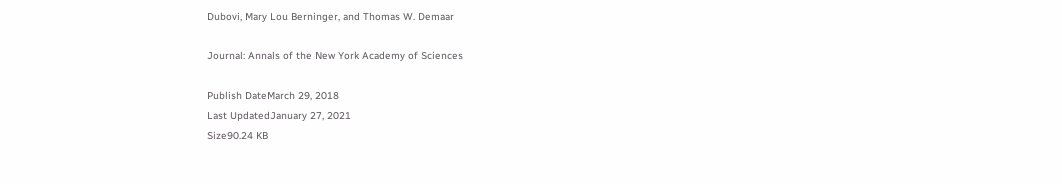Dubovi, Mary Lou Berninger, and Thomas W. Demaar

Journal: Annals of the New York Academy of Sciences

Publish DateMarch 29, 2018
Last UpdatedJanuary 27, 2021
Size90.24 KB